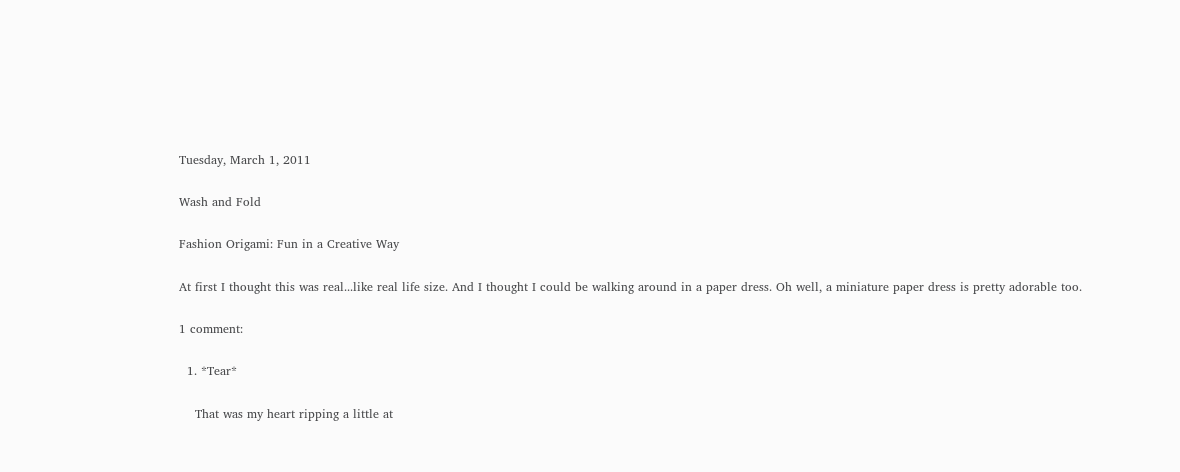Tuesday, March 1, 2011

Wash and Fold

Fashion Origami: Fun in a Creative Way

At first I thought this was real...like real life size. And I thought I could be walking around in a paper dress. Oh well, a miniature paper dress is pretty adorable too.

1 comment:

  1. *Tear*

    That was my heart ripping a little at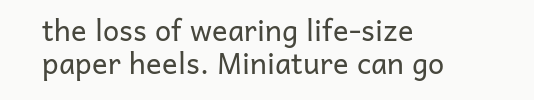the loss of wearing life-size paper heels. Miniature can go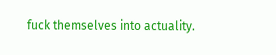fuck themselves into actuality.